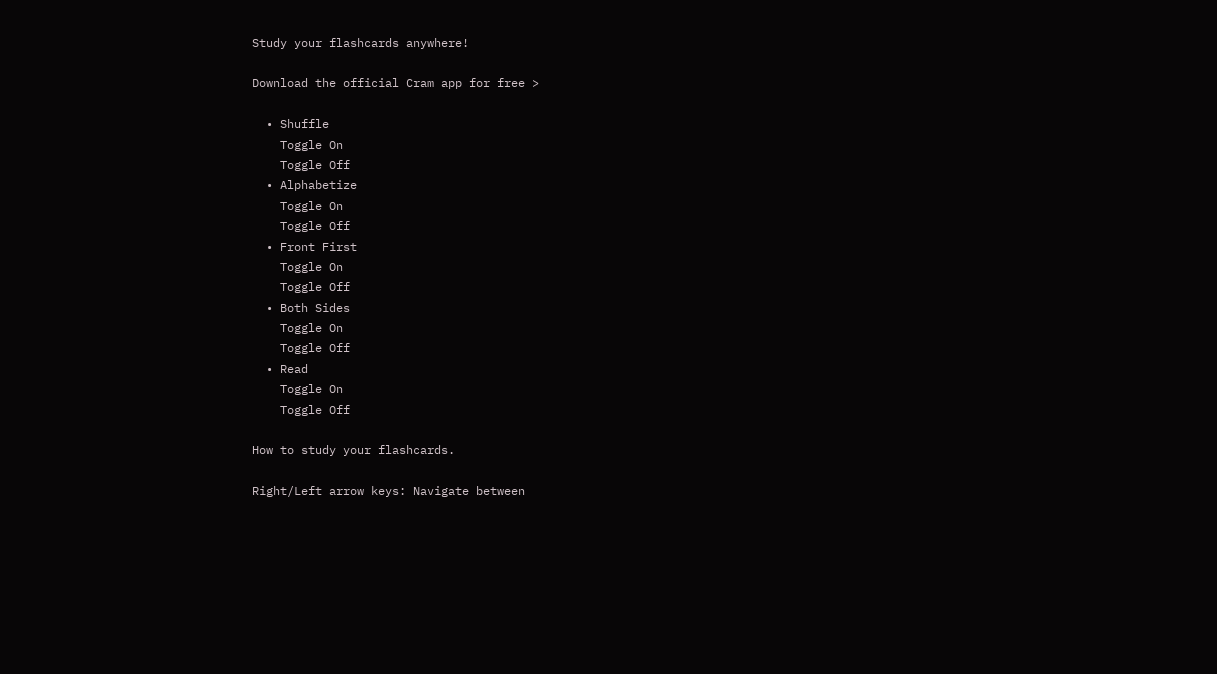Study your flashcards anywhere!

Download the official Cram app for free >

  • Shuffle
    Toggle On
    Toggle Off
  • Alphabetize
    Toggle On
    Toggle Off
  • Front First
    Toggle On
    Toggle Off
  • Both Sides
    Toggle On
    Toggle Off
  • Read
    Toggle On
    Toggle Off

How to study your flashcards.

Right/Left arrow keys: Navigate between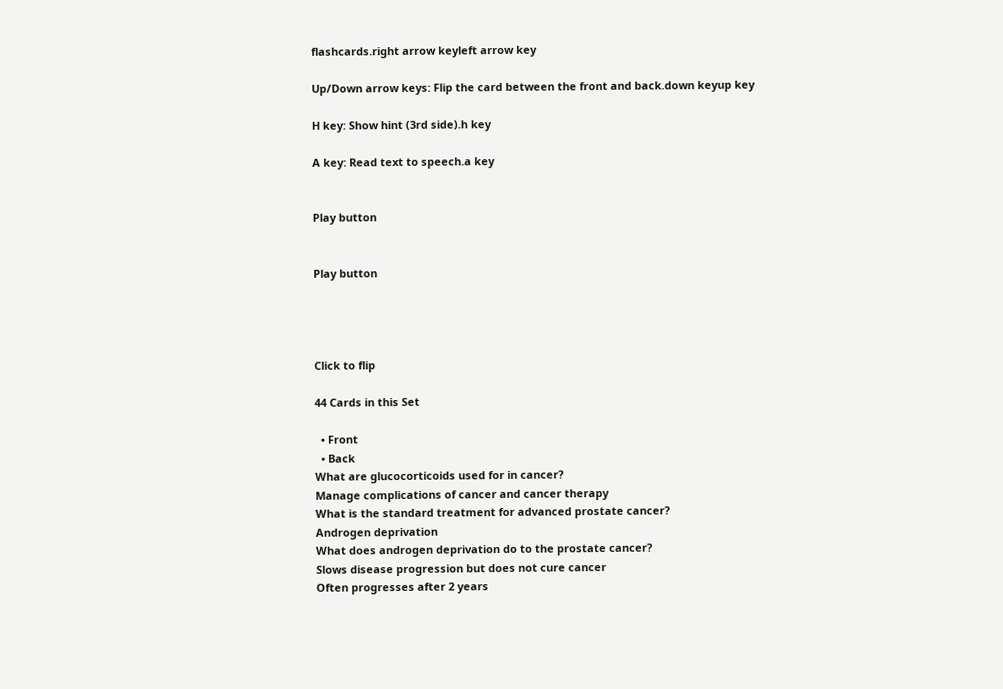flashcards.right arrow keyleft arrow key

Up/Down arrow keys: Flip the card between the front and back.down keyup key

H key: Show hint (3rd side).h key

A key: Read text to speech.a key


Play button


Play button




Click to flip

44 Cards in this Set

  • Front
  • Back
What are glucocorticoids used for in cancer?
Manage complications of cancer and cancer therapy
What is the standard treatment for advanced prostate cancer?
Androgen deprivation
What does androgen deprivation do to the prostate cancer?
Slows disease progression but does not cure cancer
Often progresses after 2 years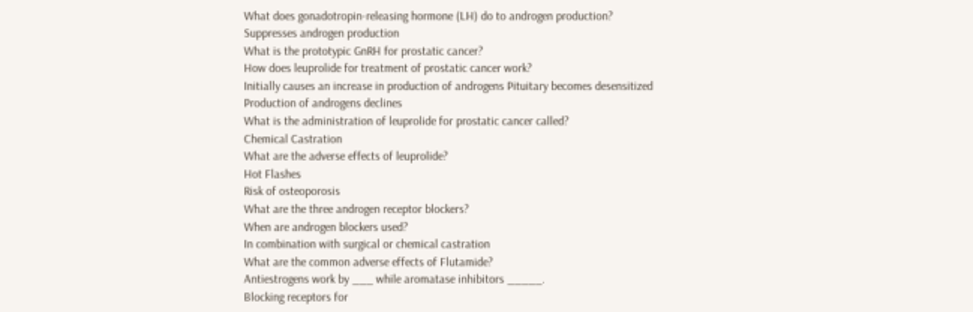What does gonadotropin-releasing hormone (LH) do to androgen production?
Suppresses androgen production
What is the prototypic GnRH for prostatic cancer?
How does leuprolide for treatment of prostatic cancer work?
Initially causes an increase in production of androgens Pituitary becomes desensitized
Production of androgens declines
What is the administration of leuprolide for prostatic cancer called?
Chemical Castration
What are the adverse effects of leuprolide?
Hot Flashes
Risk of osteoporosis
What are the three androgen receptor blockers?
When are androgen blockers used?
In combination with surgical or chemical castration
What are the common adverse effects of Flutamide?
Antiestrogens work by ___ while aromatase inhibitors _____.
Blocking receptors for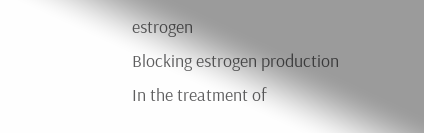estrogen
Blocking estrogen production
In the treatment of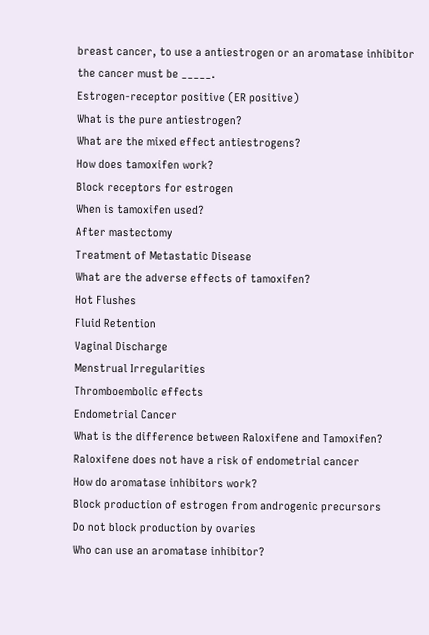breast cancer, to use a antiestrogen or an aromatase inhibitor the cancer must be _____.
Estrogen-receptor positive (ER positive)
What is the pure antiestrogen?
What are the mixed effect antiestrogens?
How does tamoxifen work?
Block receptors for estrogen
When is tamoxifen used?
After mastectomy
Treatment of Metastatic Disease
What are the adverse effects of tamoxifen?
Hot Flushes
Fluid Retention
Vaginal Discharge
Menstrual Irregularities
Thromboembolic effects
Endometrial Cancer
What is the difference between Raloxifene and Tamoxifen?
Raloxifene does not have a risk of endometrial cancer
How do aromatase inhibitors work?
Block production of estrogen from androgenic precursors
Do not block production by ovaries
Who can use an aromatase inhibitor?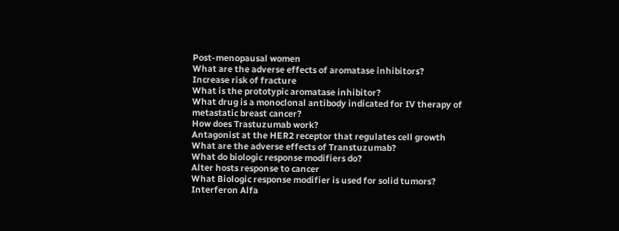Post-menopausal women
What are the adverse effects of aromatase inhibitors?
Increase risk of fracture
What is the prototypic aromatase inhibitor?
What drug is a monoclonal antibody indicated for IV therapy of metastatic breast cancer?
How does Trastuzumab work?
Antagonist at the HER2 receptor that regulates cell growth
What are the adverse effects of Transtuzumab?
What do biologic response modifiers do?
Alter hosts response to cancer
What Biologic response modifier is used for solid tumors?
Interferon Alfa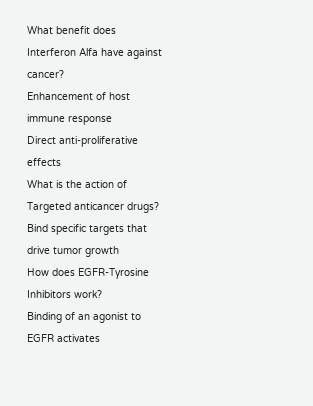What benefit does Interferon Alfa have against cancer?
Enhancement of host immune response
Direct anti-proliferative effects
What is the action of Targeted anticancer drugs?
Bind specific targets that drive tumor growth
How does EGFR-Tyrosine Inhibitors work?
Binding of an agonist to EGFR activates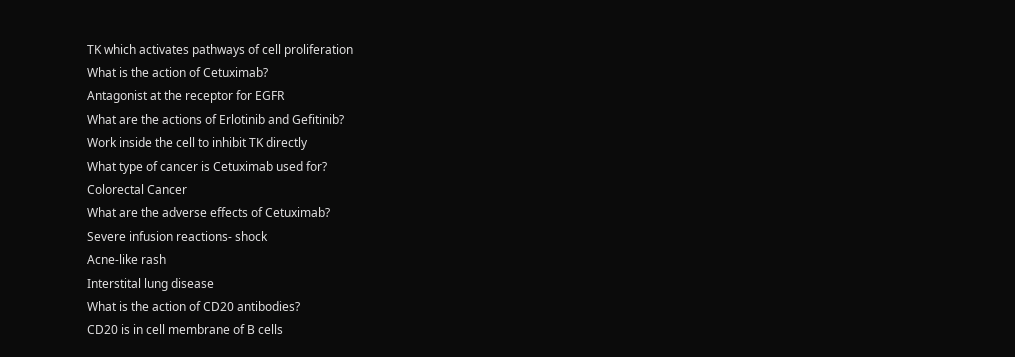TK which activates pathways of cell proliferation
What is the action of Cetuximab?
Antagonist at the receptor for EGFR
What are the actions of Erlotinib and Gefitinib?
Work inside the cell to inhibit TK directly
What type of cancer is Cetuximab used for?
Colorectal Cancer
What are the adverse effects of Cetuximab?
Severe infusion reactions- shock
Acne-like rash
Interstital lung disease
What is the action of CD20 antibodies?
CD20 is in cell membrane of B cells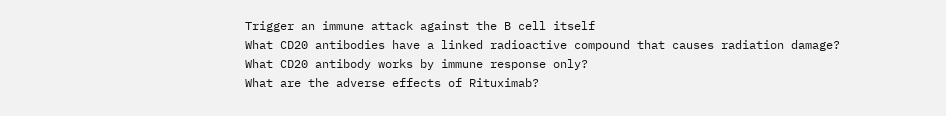Trigger an immune attack against the B cell itself
What CD20 antibodies have a linked radioactive compound that causes radiation damage?
What CD20 antibody works by immune response only?
What are the adverse effects of Rituximab?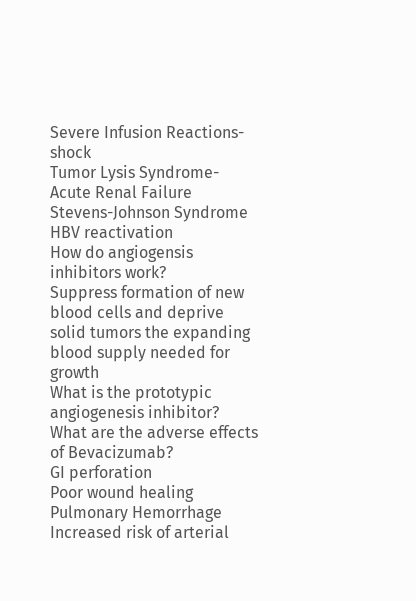Severe Infusion Reactions- shock
Tumor Lysis Syndrome- Acute Renal Failure
Stevens-Johnson Syndrome
HBV reactivation
How do angiogensis inhibitors work?
Suppress formation of new blood cells and deprive solid tumors the expanding blood supply needed for growth
What is the prototypic angiogenesis inhibitor?
What are the adverse effects of Bevacizumab?
GI perforation
Poor wound healing
Pulmonary Hemorrhage
Increased risk of arterial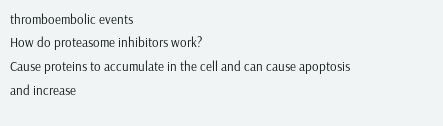thromboembolic events
How do proteasome inhibitors work?
Cause proteins to accumulate in the cell and can cause apoptosis and increase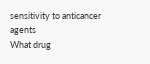sensitivity to anticancer agents
What drug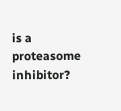is a proteasome inhibitor?